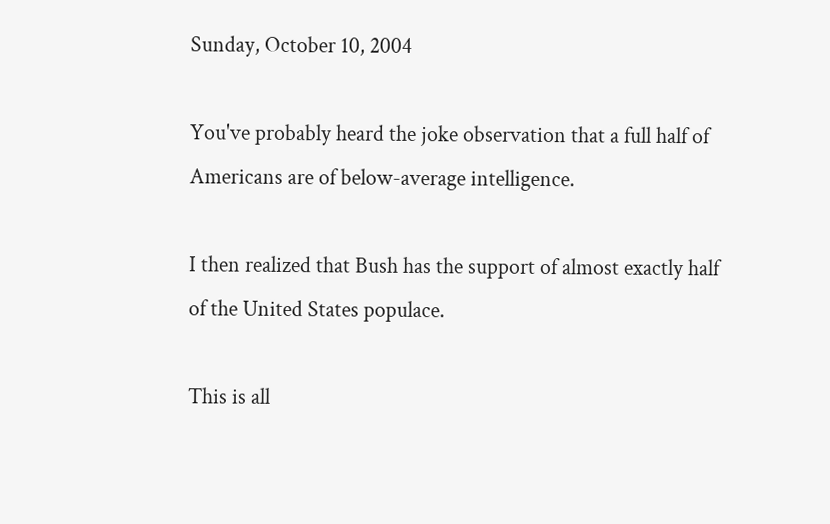Sunday, October 10, 2004

You've probably heard the joke observation that a full half of Americans are of below-average intelligence.

I then realized that Bush has the support of almost exactly half of the United States populace.

This is all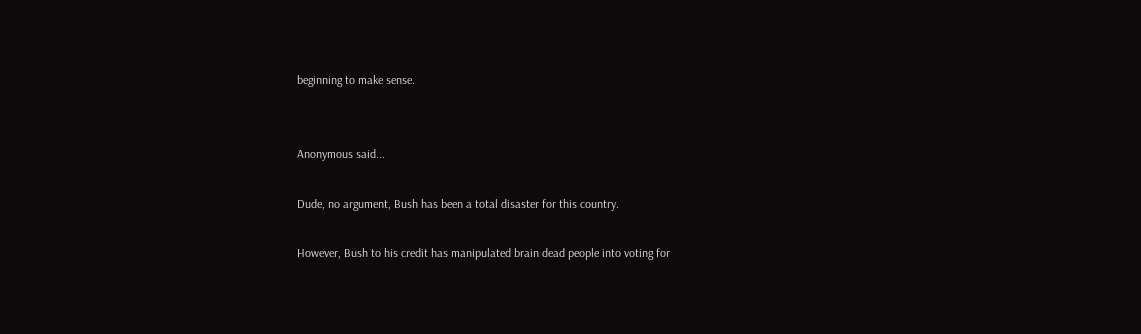beginning to make sense.


Anonymous said...

Dude, no argument, Bush has been a total disaster for this country.

However, Bush to his credit has manipulated brain dead people into voting for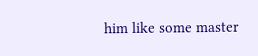him like some master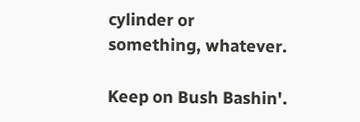cylinder or something, whatever.

Keep on Bush Bashin'.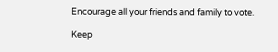Encourage all your friends and family to vote.

Keep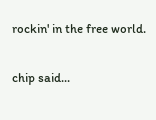rockin' in the free world.

chip said...